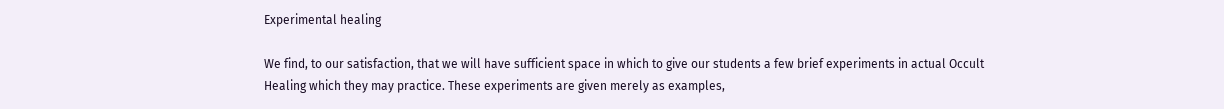Experimental healing

We find, to our satisfaction, that we will have sufficient space in which to give our students a few brief experiments in actual Occult Healing which they may practice. These experiments are given merely as examples,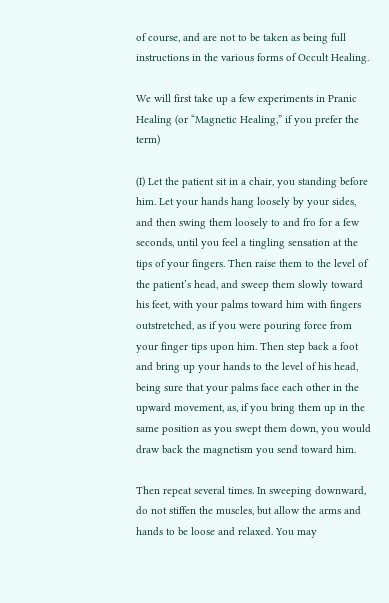of course, and are not to be taken as being full instructions in the various forms of Occult Healing.

We will first take up a few experiments in Pranic Healing (or “Magnetic Healing,” if you prefer the term)

(I) Let the patient sit in a chair, you standing before him. Let your hands hang loosely by your sides, and then swing them loosely to and fro for a few seconds, until you feel a tingling sensation at the tips of your fingers. Then raise them to the level of the patient’s head, and sweep them slowly toward his feet, with your palms toward him with fingers outstretched, as if you were pouring force from your finger tips upon him. Then step back a foot and bring up your hands to the level of his head, being sure that your palms face each other in the upward movement, as, if you bring them up in the same position as you swept them down, you would draw back the magnetism you send toward him.

Then repeat several times. In sweeping downward, do not stiffen the muscles, but allow the arms and hands to be loose and relaxed. You may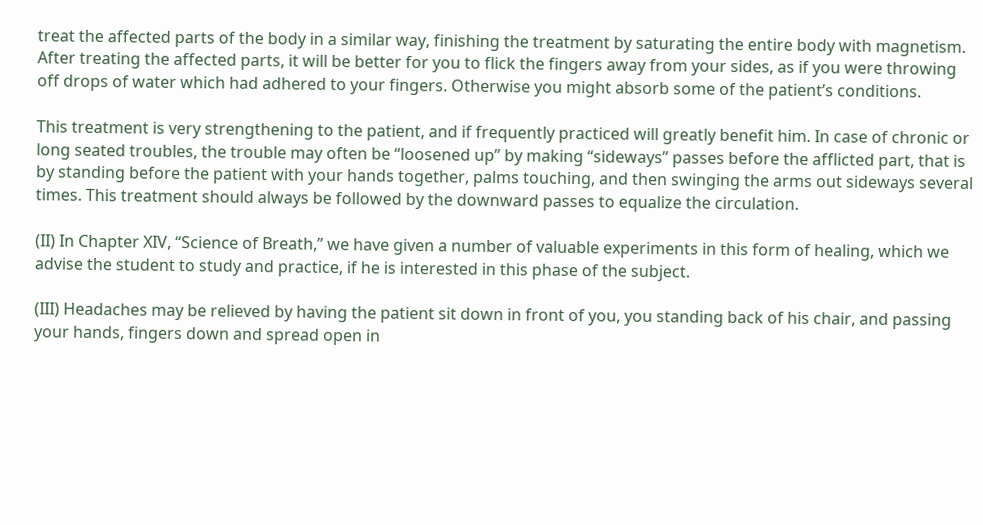treat the affected parts of the body in a similar way, finishing the treatment by saturating the entire body with magnetism. After treating the affected parts, it will be better for you to flick the fingers away from your sides, as if you were throwing off drops of water which had adhered to your fingers. Otherwise you might absorb some of the patient’s conditions.

This treatment is very strengthening to the patient, and if frequently practiced will greatly benefit him. In case of chronic or long seated troubles, the trouble may often be “loosened up” by making “sideways” passes before the afflicted part, that is by standing before the patient with your hands together, palms touching, and then swinging the arms out sideways several times. This treatment should always be followed by the downward passes to equalize the circulation.

(II) In Chapter XIV, “Science of Breath,” we have given a number of valuable experiments in this form of healing, which we advise the student to study and practice, if he is interested in this phase of the subject.

(III) Headaches may be relieved by having the patient sit down in front of you, you standing back of his chair, and passing your hands, fingers down and spread open in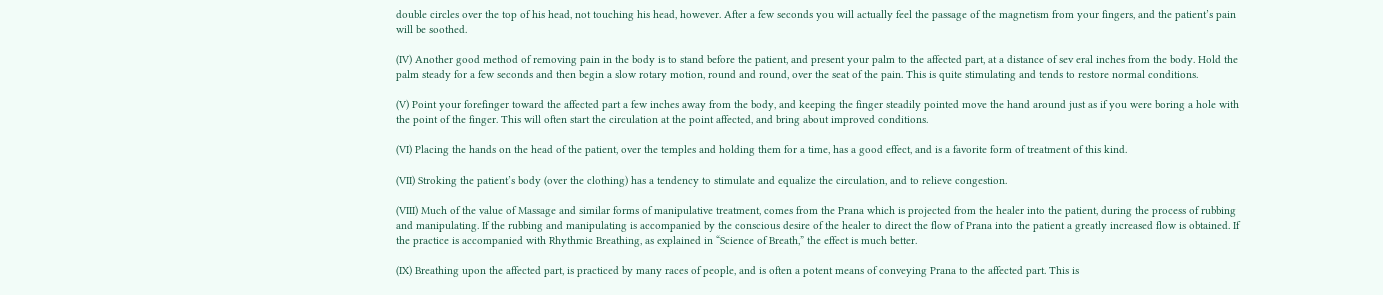double circles over the top of his head, not touching his head, however. After a few seconds you will actually feel the passage of the magnetism from your fingers, and the patient’s pain will be soothed.

(IV) Another good method of removing pain in the body is to stand before the patient, and present your palm to the affected part, at a distance of sev eral inches from the body. Hold the palm steady for a few seconds and then begin a slow rotary motion, round and round, over the seat of the pain. This is quite stimulating and tends to restore normal conditions.

(V) Point your forefinger toward the affected part a few inches away from the body, and keeping the finger steadily pointed move the hand around just as if you were boring a hole with the point of the finger. This will often start the circulation at the point affected, and bring about improved conditions.

(VI) Placing the hands on the head of the patient, over the temples and holding them for a time, has a good effect, and is a favorite form of treatment of this kind.

(VII) Stroking the patient’s body (over the clothing) has a tendency to stimulate and equalize the circulation, and to relieve congestion.

(VIII) Much of the value of Massage and similar forms of manipulative treatment, comes from the Prana which is projected from the healer into the patient, during the process of rubbing and manipulating. If the rubbing and manipulating is accompanied by the conscious desire of the healer to direct the flow of Prana into the patient a greatly increased flow is obtained. If the practice is accompanied with Rhythmic Breathing, as explained in “Science of Breath,” the effect is much better.

(IX) Breathing upon the affected part, is practiced by many races of people, and is often a potent means of conveying Prana to the affected part. This is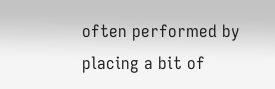often performed by placing a bit of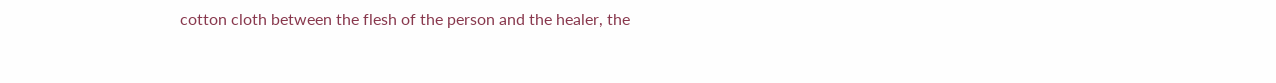cotton cloth between the flesh of the person and the healer, the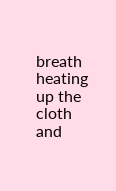breath heating up the cloth and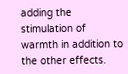adding the stimulation of warmth in addition to the other effects.